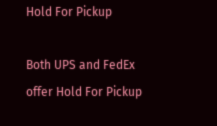Hold For Pickup

Both UPS and FedEx offer Hold For Pickup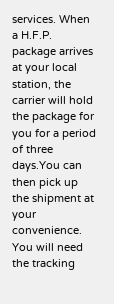services. When a H.F.P. package arrives at your local station, the carrier will hold the package for you for a period of three days.You can then pick up the shipment at your convenience. You will need the tracking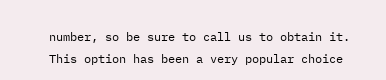number, so be sure to call us to obtain it. This option has been a very popular choice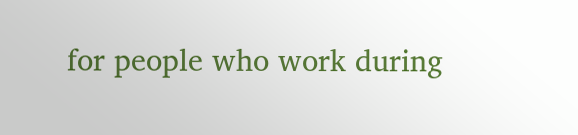for people who work during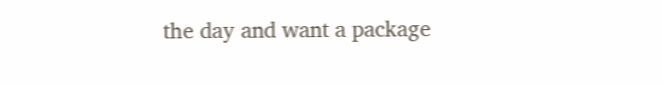the day and want a package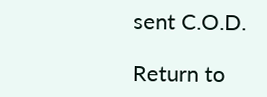sent C.O.D.

Return to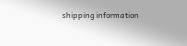shipping information